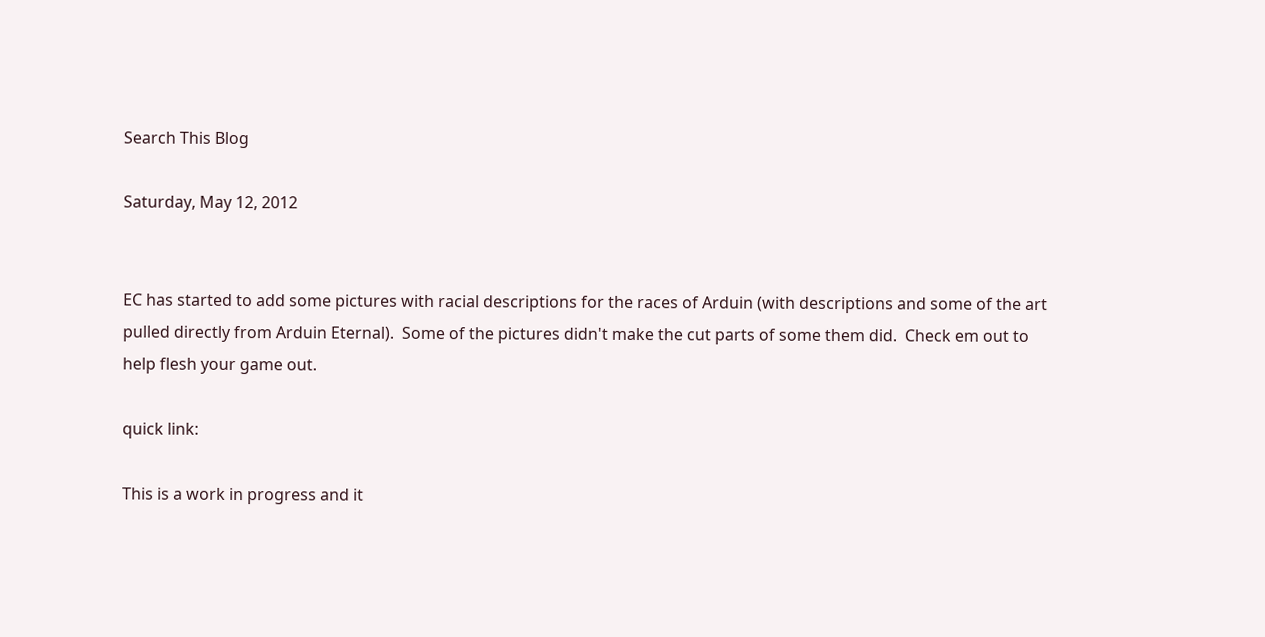Search This Blog

Saturday, May 12, 2012


EC has started to add some pictures with racial descriptions for the races of Arduin (with descriptions and some of the art pulled directly from Arduin Eternal).  Some of the pictures didn't make the cut parts of some them did.  Check em out to help flesh your game out.

quick link:

This is a work in progress and it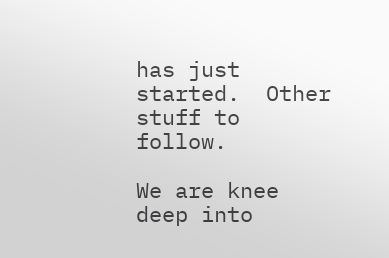has just started.  Other stuff to follow.

We are knee deep into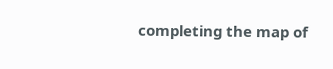completing the map of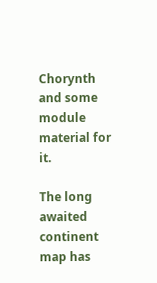Chorynth and some module material for it.

The long awaited continent map has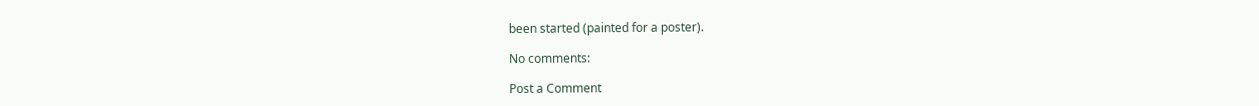been started (painted for a poster).

No comments:

Post a Comment